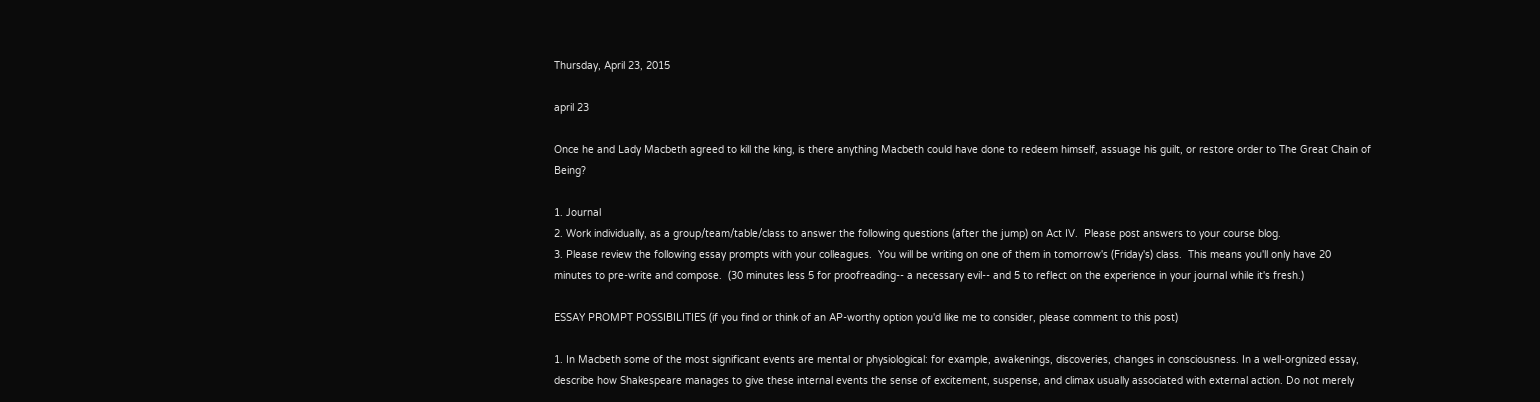Thursday, April 23, 2015

april 23

Once he and Lady Macbeth agreed to kill the king, is there anything Macbeth could have done to redeem himself, assuage his guilt, or restore order to The Great Chain of Being?

1. Journal
2. Work individually, as a group/team/table/class to answer the following questions (after the jump) on Act IV.  Please post answers to your course blog.
3. Please review the following essay prompts with your colleagues.  You will be writing on one of them in tomorrow's (Friday's) class.  This means you'll only have 20 minutes to pre-write and compose.  (30 minutes less 5 for proofreading-- a necessary evil-- and 5 to reflect on the experience in your journal while it's fresh.)

ESSAY PROMPT POSSIBILITIES (if you find or think of an AP-worthy option you'd like me to consider, please comment to this post)

1. In Macbeth some of the most significant events are mental or physiological: for example, awakenings, discoveries, changes in consciousness. In a well-orgnized essay, describe how Shakespeare manages to give these internal events the sense of excitement, suspense, and climax usually associated with external action. Do not merely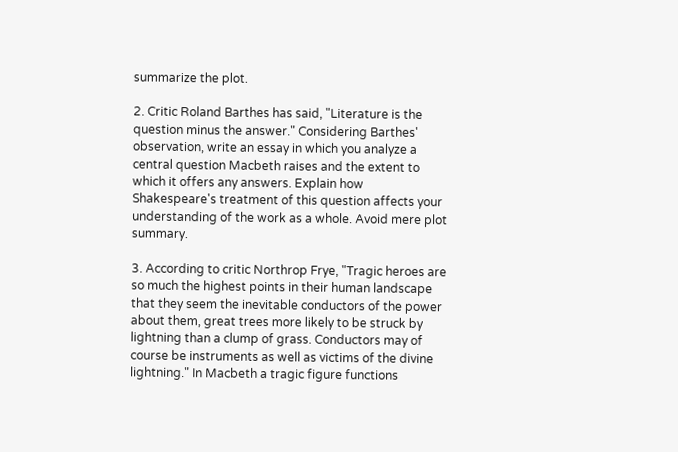summarize the plot.

2. Critic Roland Barthes has said, "Literature is the question minus the answer." Considering Barthes' observation, write an essay in which you analyze a central question Macbeth raises and the extent to which it offers any answers. Explain how Shakespeare's treatment of this question affects your understanding of the work as a whole. Avoid mere plot summary.

3. According to critic Northrop Frye, "Tragic heroes are so much the highest points in their human landscape that they seem the inevitable conductors of the power about them, great trees more likely to be struck by lightning than a clump of grass. Conductors may of course be instruments as well as victims of the divine lightning." In Macbeth a tragic figure functions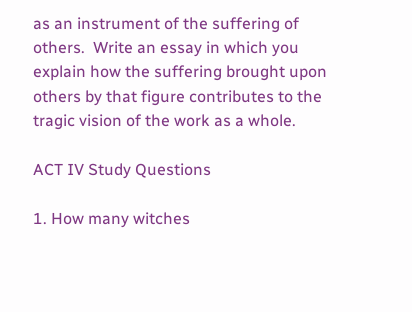as an instrument of the suffering of others.  Write an essay in which you explain how the suffering brought upon others by that figure contributes to the tragic vision of the work as a whole.

ACT IV Study Questions

1. How many witches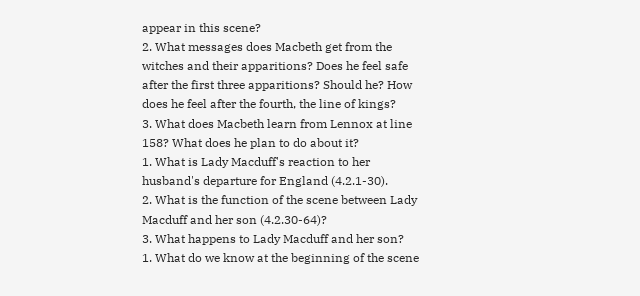appear in this scene?
2. What messages does Macbeth get from the witches and their apparitions? Does he feel safe after the first three apparitions? Should he? How does he feel after the fourth, the line of kings?
3. What does Macbeth learn from Lennox at line 158? What does he plan to do about it?
1. What is Lady Macduff's reaction to her husband's departure for England (4.2.1-30).
2. What is the function of the scene between Lady Macduff and her son (4.2.30-64)?
3. What happens to Lady Macduff and her son?
1. What do we know at the beginning of the scene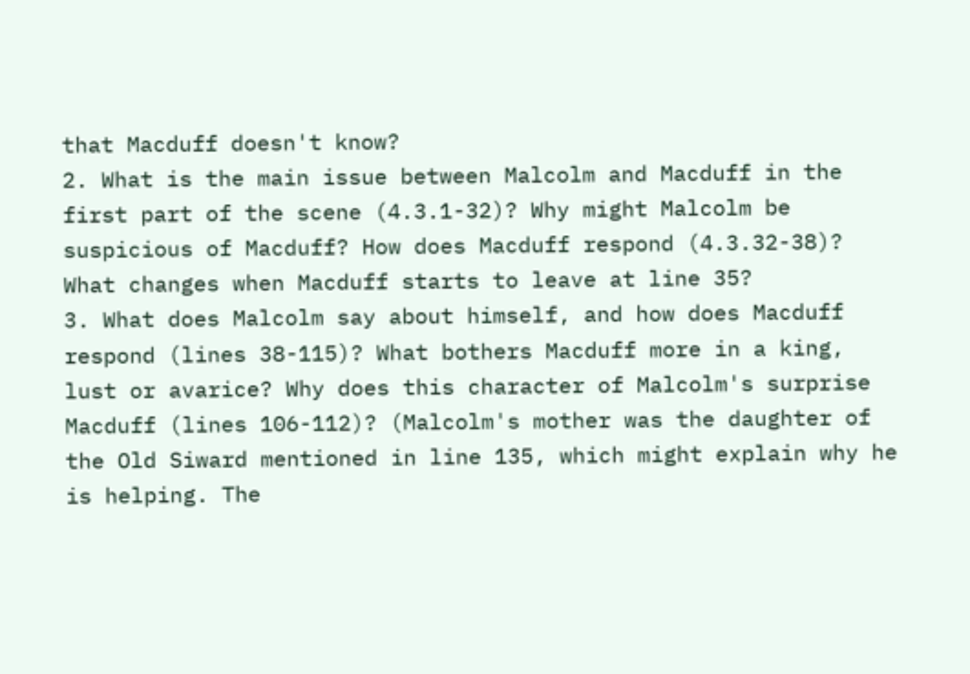that Macduff doesn't know?
2. What is the main issue between Malcolm and Macduff in the first part of the scene (4.3.1-32)? Why might Malcolm be suspicious of Macduff? How does Macduff respond (4.3.32-38)? What changes when Macduff starts to leave at line 35?
3. What does Malcolm say about himself, and how does Macduff respond (lines 38-115)? What bothers Macduff more in a king, lust or avarice? Why does this character of Malcolm's surprise Macduff (lines 106-112)? (Malcolm's mother was the daughter of the Old Siward mentioned in line 135, which might explain why he is helping. The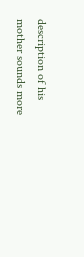description of his mother sounds more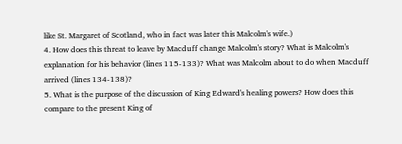like St. Margaret of Scotland, who in fact was later this Malcolm's wife.)
4. How does this threat to leave by Macduff change Malcolm's story? What is Malcolm's explanation for his behavior (lines 115-133)? What was Malcolm about to do when Macduff arrived (lines 134-138)?
5. What is the purpose of the discussion of King Edward's healing powers? How does this compare to the present King of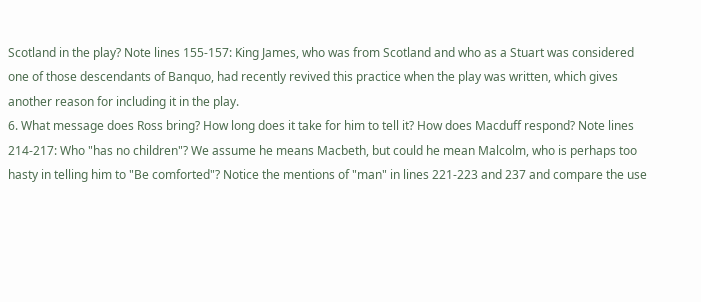Scotland in the play? Note lines 155-157: King James, who was from Scotland and who as a Stuart was considered one of those descendants of Banquo, had recently revived this practice when the play was written, which gives another reason for including it in the play.
6. What message does Ross bring? How long does it take for him to tell it? How does Macduff respond? Note lines 214-217: Who "has no children"? We assume he means Macbeth, but could he mean Malcolm, who is perhaps too hasty in telling him to "Be comforted"? Notice the mentions of "man" in lines 221-223 and 237 and compare the use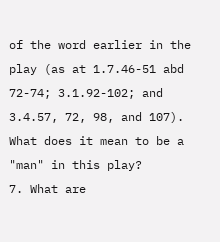of the word earlier in the play (as at 1.7.46-51 abd 72-74; 3.1.92-102; and 3.4.57, 72, 98, and 107). What does it mean to be a "man" in this play?
7. What are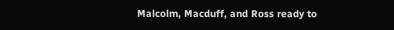Malcolm, Macduff, and Ross ready to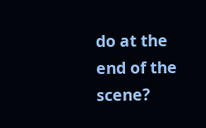do at the end of the scene?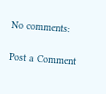No comments:

Post a Comment